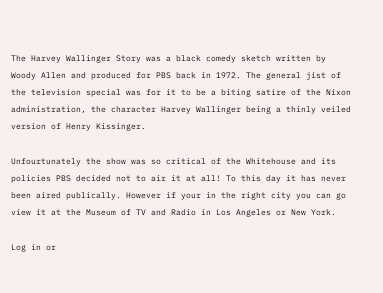The Harvey Wallinger Story was a black comedy sketch written by Woody Allen and produced for PBS back in 1972. The general jist of the television special was for it to be a biting satire of the Nixon administration, the character Harvey Wallinger being a thinly veiled version of Henry Kissinger.

Unfourtunately the show was so critical of the Whitehouse and its policies PBS decided not to air it at all! To this day it has never been aired publically. However if your in the right city you can go view it at the Museum of TV and Radio in Los Angeles or New York.

Log in or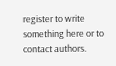register to write something here or to contact authors.